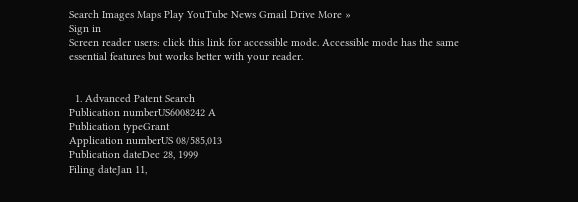Search Images Maps Play YouTube News Gmail Drive More »
Sign in
Screen reader users: click this link for accessible mode. Accessible mode has the same essential features but works better with your reader.


  1. Advanced Patent Search
Publication numberUS6008242 A
Publication typeGrant
Application numberUS 08/585,013
Publication dateDec 28, 1999
Filing dateJan 11,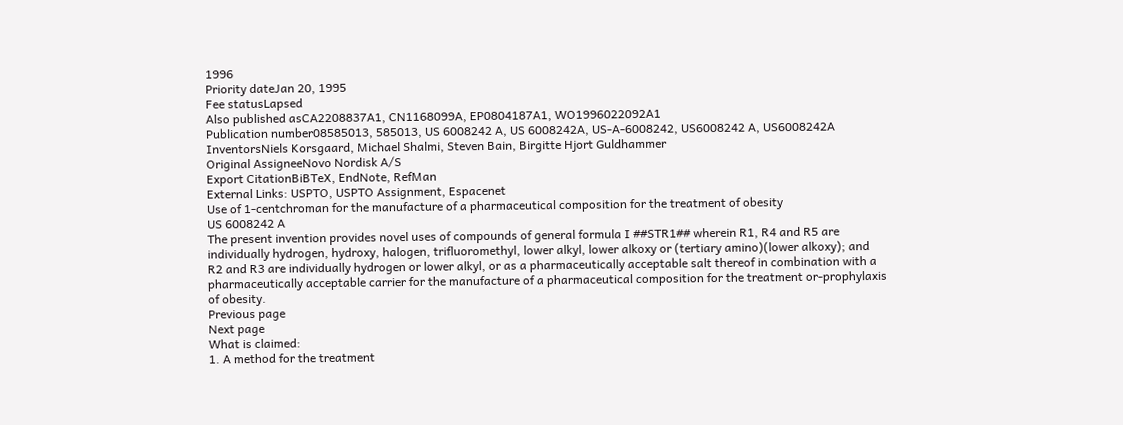1996
Priority dateJan 20, 1995
Fee statusLapsed
Also published asCA2208837A1, CN1168099A, EP0804187A1, WO1996022092A1
Publication number08585013, 585013, US 6008242 A, US 6008242A, US-A-6008242, US6008242 A, US6008242A
InventorsNiels Korsgaard, Michael Shalmi, Steven Bain, Birgitte Hjort Guldhammer
Original AssigneeNovo Nordisk A/S
Export CitationBiBTeX, EndNote, RefMan
External Links: USPTO, USPTO Assignment, Espacenet
Use of 1-centchroman for the manufacture of a pharmaceutical composition for the treatment of obesity
US 6008242 A
The present invention provides novel uses of compounds of general formula I ##STR1## wherein R1, R4 and R5 are individually hydrogen, hydroxy, halogen, trifluoromethyl, lower alkyl, lower alkoxy or (tertiary amino)(lower alkoxy); and R2 and R3 are individually hydrogen or lower alkyl, or as a pharmaceutically acceptable salt thereof in combination with a pharmaceutically acceptable carrier for the manufacture of a pharmaceutical composition for the treatment or-prophylaxis of obesity.
Previous page
Next page
What is claimed:
1. A method for the treatment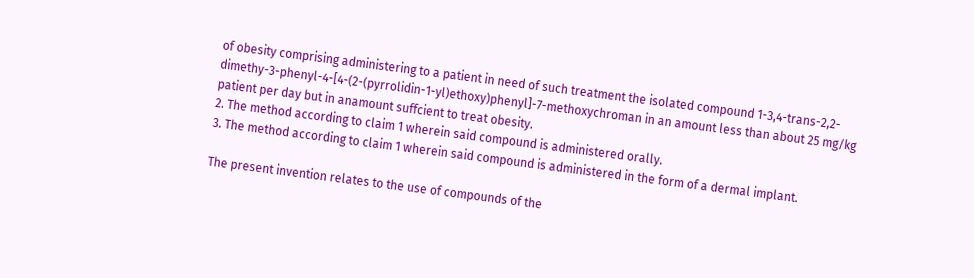of obesity comprising administering to a patient in need of such treatment the isolated compound 1-3,4-trans-2,2-dimethy-3-phenyl-4-[4-(2-(pyrrolidin-1-yl)ethoxy)phenyl]-7-methoxychroman in an amount less than about 25 mg/kg patient per day but in anamount suffcient to treat obesity.
2. The method according to claim 1 wherein said compound is administered orally.
3. The method according to claim 1 wherein said compound is administered in the form of a dermal implant.

The present invention relates to the use of compounds of the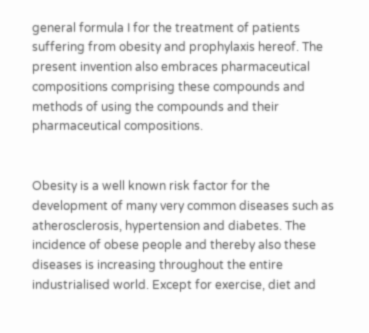general formula I for the treatment of patients suffering from obesity and prophylaxis hereof. The present invention also embraces pharmaceutical compositions comprising these compounds and methods of using the compounds and their pharmaceutical compositions.


Obesity is a well known risk factor for the development of many very common diseases such as atherosclerosis, hypertension and diabetes. The incidence of obese people and thereby also these diseases is increasing throughout the entire industrialised world. Except for exercise, diet and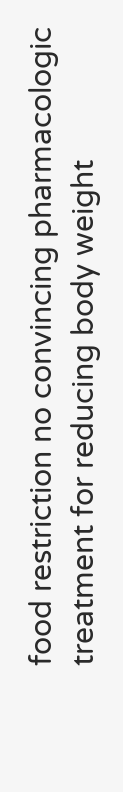food restriction no convincing pharmacologic treatment for reducing body weight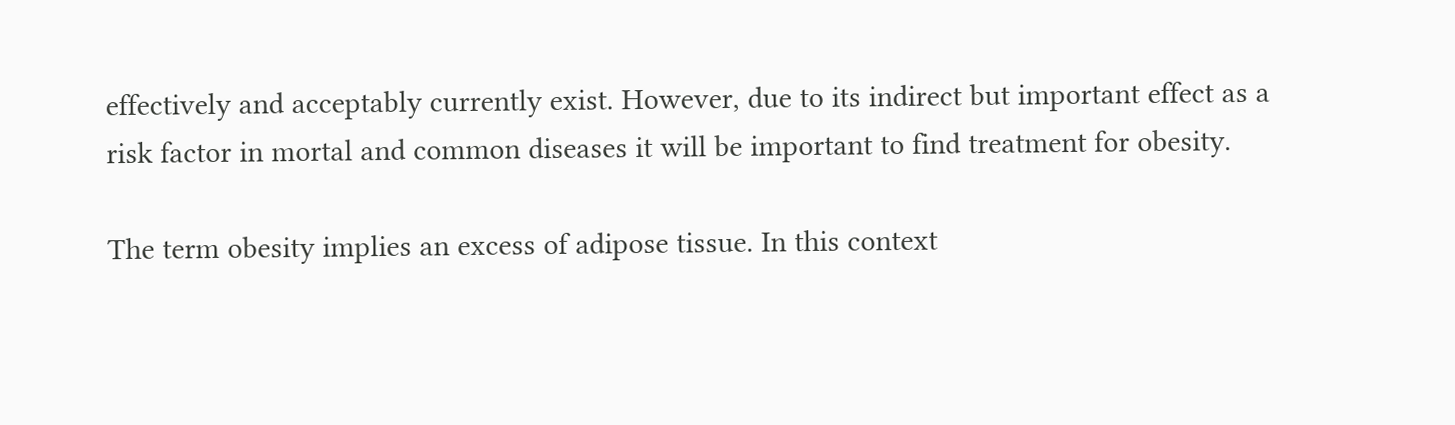effectively and acceptably currently exist. However, due to its indirect but important effect as a risk factor in mortal and common diseases it will be important to find treatment for obesity.

The term obesity implies an excess of adipose tissue. In this context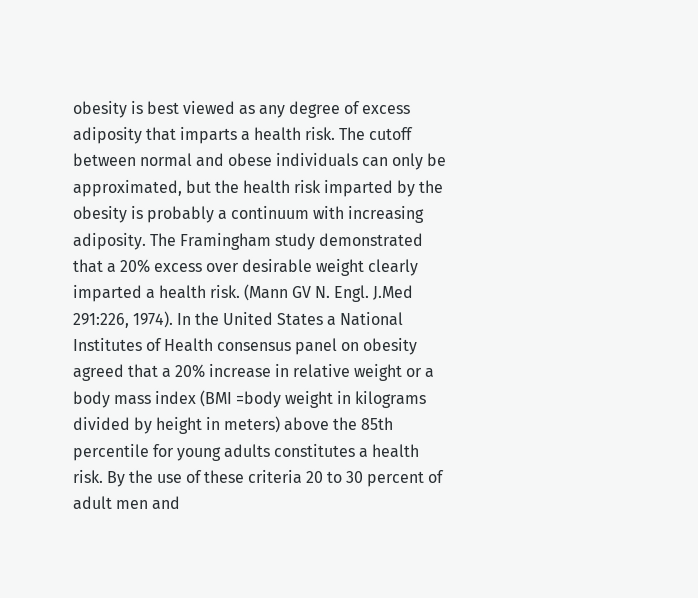obesity is best viewed as any degree of excess adiposity that imparts a health risk. The cutoff between normal and obese individuals can only be approximated, but the health risk imparted by the obesity is probably a continuum with increasing adiposity. The Framingham study demonstrated that a 20% excess over desirable weight clearly imparted a health risk. (Mann GV N. Engl. J.Med 291:226, 1974). In the United States a National Institutes of Health consensus panel on obesity agreed that a 20% increase in relative weight or a body mass index (BMI =body weight in kilograms divided by height in meters) above the 85th percentile for young adults constitutes a health risk. By the use of these criteria 20 to 30 percent of adult men and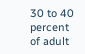30 to 40 percent of adult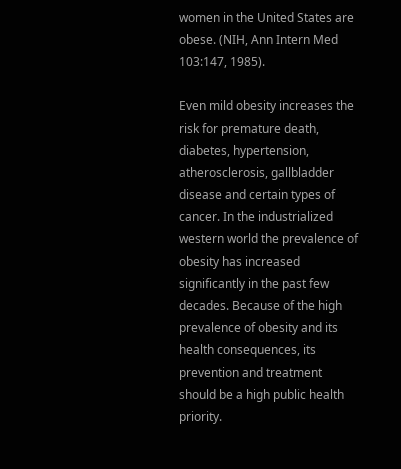women in the United States are obese. (NIH, Ann Intern Med 103:147, 1985).

Even mild obesity increases the risk for premature death, diabetes, hypertension, atherosclerosis, gallbladder disease and certain types of cancer. In the industrialized western world the prevalence of obesity has increased significantly in the past few decades. Because of the high prevalence of obesity and its health consequences, its prevention and treatment should be a high public health priority.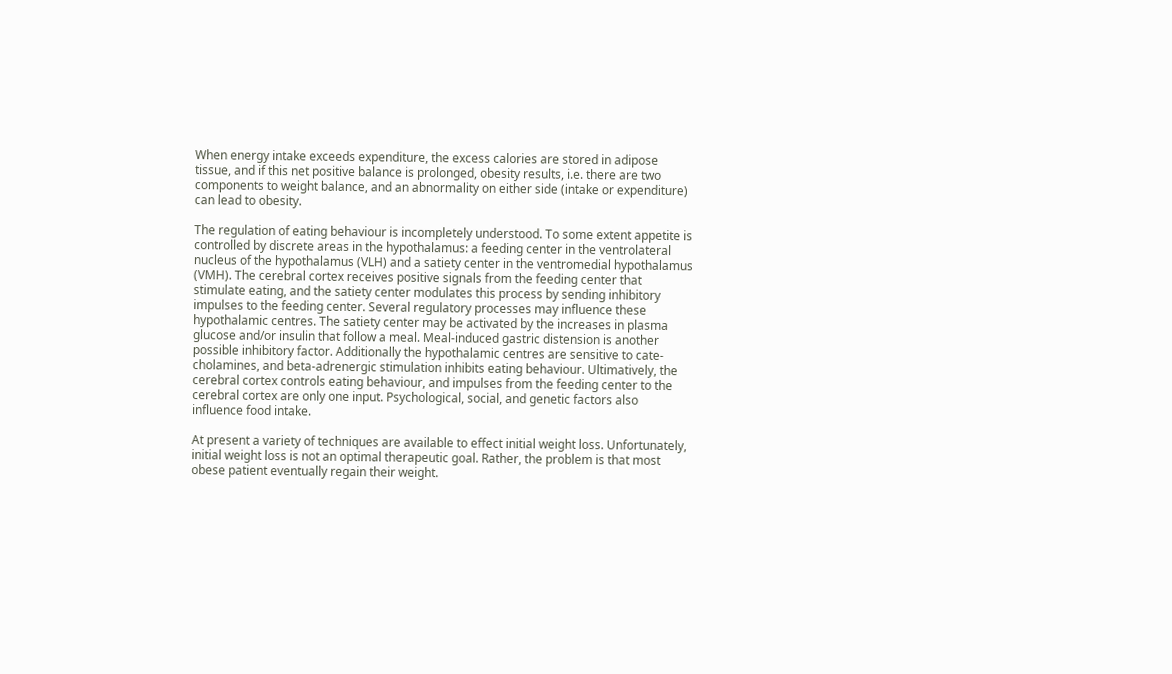When energy intake exceeds expenditure, the excess calories are stored in adipose tissue, and if this net positive balance is prolonged, obesity results, i.e. there are two components to weight balance, and an abnormality on either side (intake or expenditure) can lead to obesity.

The regulation of eating behaviour is incompletely understood. To some extent appetite is controlled by discrete areas in the hypothalamus: a feeding center in the ventrolateral nucleus of the hypothalamus (VLH) and a satiety center in the ventromedial hypothalamus (VMH). The cerebral cortex receives positive signals from the feeding center that stimulate eating, and the satiety center modulates this process by sending inhibitory impulses to the feeding center. Several regulatory processes may influence these hypothalamic centres. The satiety center may be activated by the increases in plasma glucose and/or insulin that follow a meal. Meal-induced gastric distension is another possible inhibitory factor. Additionally the hypothalamic centres are sensitive to cate-cholamines, and beta-adrenergic stimulation inhibits eating behaviour. Ultimatively, the cerebral cortex controls eating behaviour, and impulses from the feeding center to the cerebral cortex are only one input. Psychological, social, and genetic factors also influence food intake.

At present a variety of techniques are available to effect initial weight loss. Unfortunately, initial weight loss is not an optimal therapeutic goal. Rather, the problem is that most obese patient eventually regain their weight.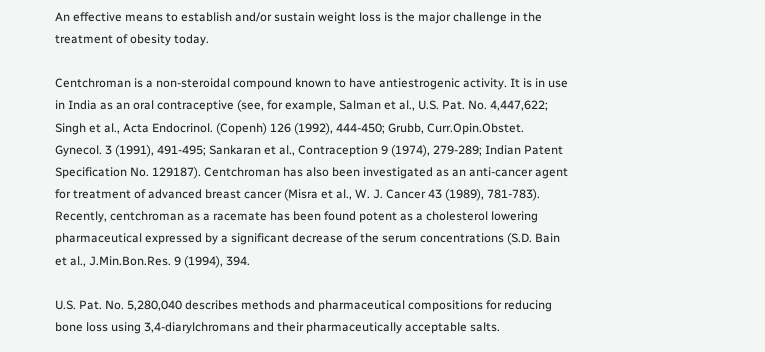An effective means to establish and/or sustain weight loss is the major challenge in the treatment of obesity today.

Centchroman is a non-steroidal compound known to have antiestrogenic activity. It is in use in India as an oral contraceptive (see, for example, Salman et al., U.S. Pat. No. 4,447,622; Singh et al., Acta Endocrinol. (Copenh) 126 (1992), 444-450; Grubb, Curr.Opin.Obstet. Gynecol. 3 (1991), 491-495; Sankaran et al., Contraception 9 (1974), 279-289; Indian Patent Specification No. 129187). Centchroman has also been investigated as an anti-cancer agent for treatment of advanced breast cancer (Misra et al., W. J. Cancer 43 (1989), 781-783). Recently, centchroman as a racemate has been found potent as a cholesterol lowering pharmaceutical expressed by a significant decrease of the serum concentrations (S.D. Bain et al., J.Min.Bon.Res. 9 (1994), 394.

U.S. Pat. No. 5,280,040 describes methods and pharmaceutical compositions for reducing bone loss using 3,4-diarylchromans and their pharmaceutically acceptable salts.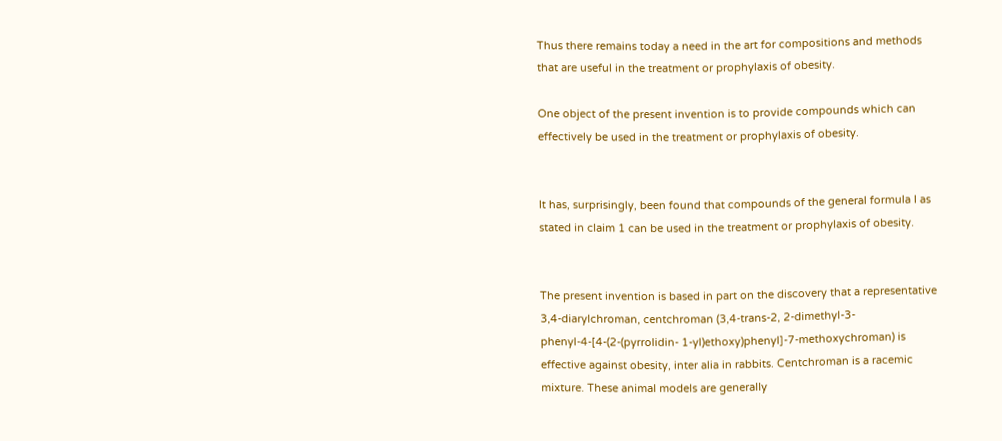Thus there remains today a need in the art for compositions and methods that are useful in the treatment or prophylaxis of obesity.

One object of the present invention is to provide compounds which can effectively be used in the treatment or prophylaxis of obesity.


It has, surprisingly, been found that compounds of the general formula I as stated in claim 1 can be used in the treatment or prophylaxis of obesity.


The present invention is based in part on the discovery that a representative 3,4-diarylchroman, centchroman (3,4-trans-2, 2-dimethyl-3-phenyl-4-[4-(2-(pyrrolidin- 1-yl)ethoxy)phenyl]-7-methoxychroman) is effective against obesity, inter alia in rabbits. Centchroman is a racemic mixture. These animal models are generally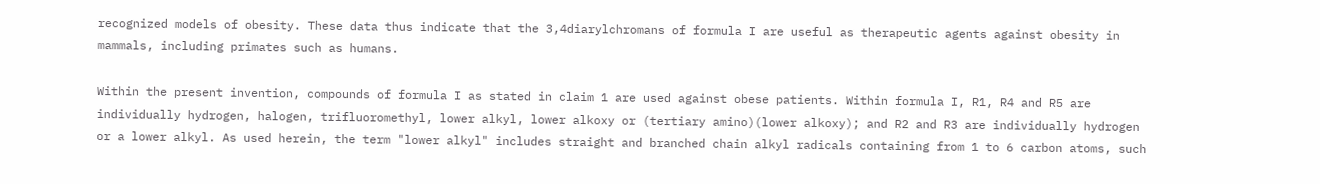recognized models of obesity. These data thus indicate that the 3,4diarylchromans of formula I are useful as therapeutic agents against obesity in mammals, including primates such as humans.

Within the present invention, compounds of formula I as stated in claim 1 are used against obese patients. Within formula I, R1, R4 and R5 are individually hydrogen, halogen, trifluoromethyl, lower alkyl, lower alkoxy or (tertiary amino)(lower alkoxy); and R2 and R3 are individually hydrogen or a lower alkyl. As used herein, the term "lower alkyl" includes straight and branched chain alkyl radicals containing from 1 to 6 carbon atoms, such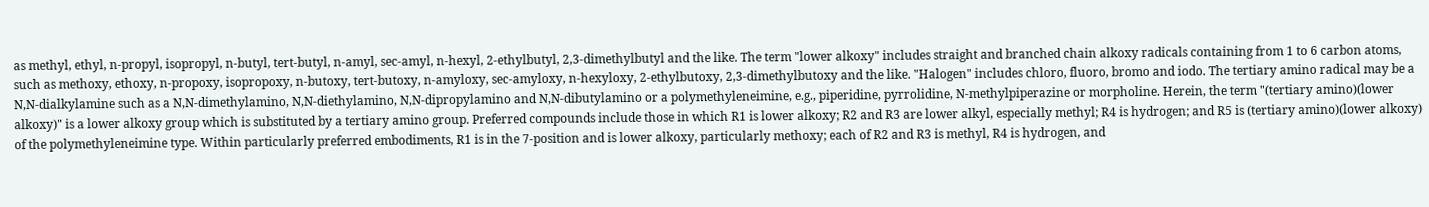as methyl, ethyl, n-propyl, isopropyl, n-butyl, tert-butyl, n-amyl, sec-amyl, n-hexyl, 2-ethylbutyl, 2,3-dimethylbutyl and the like. The term "lower alkoxy" includes straight and branched chain alkoxy radicals containing from 1 to 6 carbon atoms, such as methoxy, ethoxy, n-propoxy, isopropoxy, n-butoxy, tert-butoxy, n-amyloxy, sec-amyloxy, n-hexyloxy, 2-ethylbutoxy, 2,3-dimethylbutoxy and the like. "Halogen" includes chloro, fluoro, bromo and iodo. The tertiary amino radical may be a N,N-dialkylamine such as a N,N-dimethylamino, N,N-diethylamino, N,N-dipropylamino and N,N-dibutylamino or a polymethyleneimine, e.g., piperidine, pyrrolidine, N-methylpiperazine or morpholine. Herein, the term "(tertiary amino)(lower alkoxy)" is a lower alkoxy group which is substituted by a tertiary amino group. Preferred compounds include those in which R1 is lower alkoxy; R2 and R3 are lower alkyl, especially methyl; R4 is hydrogen; and R5 is (tertiary amino)(lower alkoxy) of the polymethyleneimine type. Within particularly preferred embodiments, R1 is in the 7-position and is lower alkoxy, particularly methoxy; each of R2 and R3 is methyl, R4 is hydrogen, and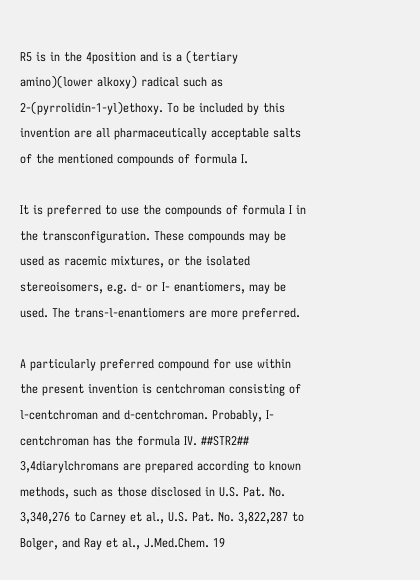R5 is in the 4position and is a (tertiary amino)(lower alkoxy) radical such as 2-(pyrrolidin-1-yl)ethoxy. To be included by this invention are all pharmaceutically acceptable salts of the mentioned compounds of formula I.

It is preferred to use the compounds of formula I in the transconfiguration. These compounds may be used as racemic mixtures, or the isolated stereoisomers, e.g. d- or I- enantiomers, may be used. The trans-l-enantiomers are more preferred.

A particularly preferred compound for use within the present invention is centchroman consisting of l-centchroman and d-centchroman. Probably, I-centchroman has the formula IV. ##STR2## 3,4diarylchromans are prepared according to known methods, such as those disclosed in U.S. Pat. No. 3,340,276 to Carney et al., U.S. Pat. No. 3,822,287 to Bolger, and Ray et al., J.Med.Chem. 19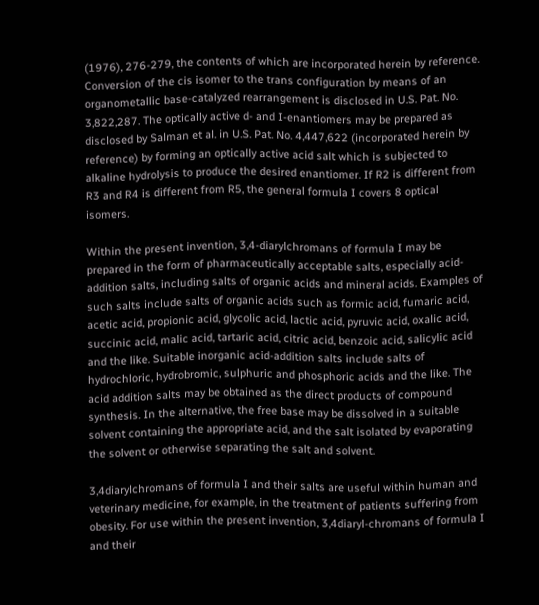(1976), 276-279, the contents of which are incorporated herein by reference. Conversion of the cis isomer to the trans configuration by means of an organometallic base-catalyzed rearrangement is disclosed in U.S. Pat. No. 3,822,287. The optically active d- and I-enantiomers may be prepared as disclosed by Salman et al. in U.S. Pat. No. 4,447,622 (incorporated herein by reference) by forming an optically active acid salt which is subjected to alkaline hydrolysis to produce the desired enantiomer. If R2 is different from R3 and R4 is different from R5, the general formula I covers 8 optical isomers.

Within the present invention, 3,4-diarylchromans of formula I may be prepared in the form of pharmaceutically acceptable salts, especially acid-addition salts, including salts of organic acids and mineral acids. Examples of such salts include salts of organic acids such as formic acid, fumaric acid, acetic acid, propionic acid, glycolic acid, lactic acid, pyruvic acid, oxalic acid, succinic acid, malic acid, tartaric acid, citric acid, benzoic acid, salicylic acid and the like. Suitable inorganic acid-addition salts include salts of hydrochloric, hydrobromic, sulphuric and phosphoric acids and the like. The acid addition salts may be obtained as the direct products of compound synthesis. In the alternative, the free base may be dissolved in a suitable solvent containing the appropriate acid, and the salt isolated by evaporating the solvent or otherwise separating the salt and solvent.

3,4diarylchromans of formula I and their salts are useful within human and veterinary medicine, for example, in the treatment of patients suffering from obesity. For use within the present invention, 3,4diaryl-chromans of formula I and their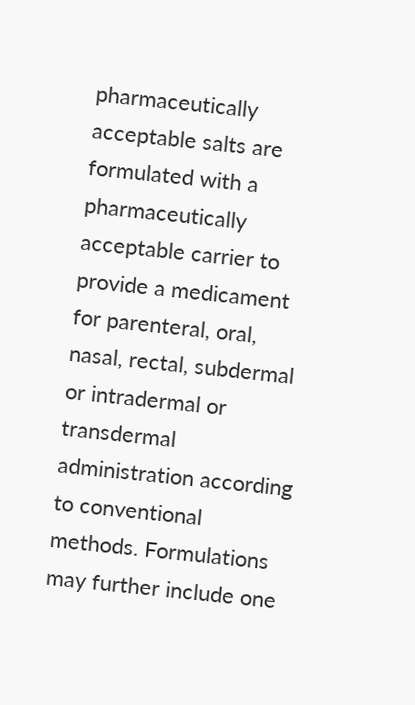pharmaceutically acceptable salts are formulated with a pharmaceutically acceptable carrier to provide a medicament for parenteral, oral, nasal, rectal, subdermal or intradermal or transdermal administration according to conventional methods. Formulations may further include one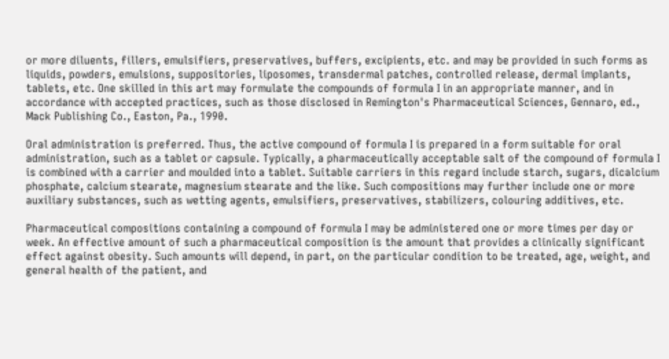or more diluents, fillers, emulsifiers, preservatives, buffers, excipients, etc. and may be provided in such forms as liquids, powders, emulsions, suppositories, liposomes, transdermal patches, controlled release, dermal implants, tablets, etc. One skilled in this art may formulate the compounds of formula I in an appropriate manner, and in accordance with accepted practices, such as those disclosed in Remington's Pharmaceutical Sciences, Gennaro, ed., Mack Publishing Co., Easton, Pa., 1990.

Oral administration is preferred. Thus, the active compound of formula I is prepared in a form suitable for oral administration, such as a tablet or capsule. Typically, a pharmaceutically acceptable salt of the compound of formula I is combined with a carrier and moulded into a tablet. Suitable carriers in this regard include starch, sugars, dicalcium phosphate, calcium stearate, magnesium stearate and the like. Such compositions may further include one or more auxiliary substances, such as wetting agents, emulsifiers, preservatives, stabilizers, colouring additives, etc.

Pharmaceutical compositions containing a compound of formula I may be administered one or more times per day or week. An effective amount of such a pharmaceutical composition is the amount that provides a clinically significant effect against obesity. Such amounts will depend, in part, on the particular condition to be treated, age, weight, and general health of the patient, and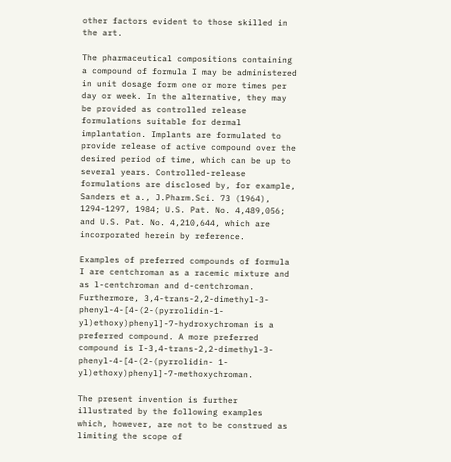other factors evident to those skilled in the art.

The pharmaceutical compositions containing a compound of formula I may be administered in unit dosage form one or more times per day or week. In the alternative, they may be provided as controlled release formulations suitable for dermal implantation. Implants are formulated to provide release of active compound over the desired period of time, which can be up to several years. Controlled-release formulations are disclosed by, for example, Sanders et a., J.Pharm.Sci. 73 (1964), 1294-1297, 1984; U.S. Pat. No. 4,489,056; and U.S. Pat. No. 4,210,644, which are incorporated herein by reference.

Examples of preferred compounds of formula I are centchroman as a racemic mixture and as l-centchroman and d-centchroman. Furthermore, 3,4-trans-2,2-dimethyl-3-phenyl-4-[4-(2-(pyrrolidin-1-yl)ethoxy)phenyl]-7-hydroxychroman is a preferred compound. A more preferred compound is I-3,4-trans-2,2-dimethyl-3-phenyl-4-[4-(2-(pyrrolidin- 1-yl)ethoxy)phenyl]-7-methoxychroman.

The present invention is further illustrated by the following examples which, however, are not to be construed as limiting the scope of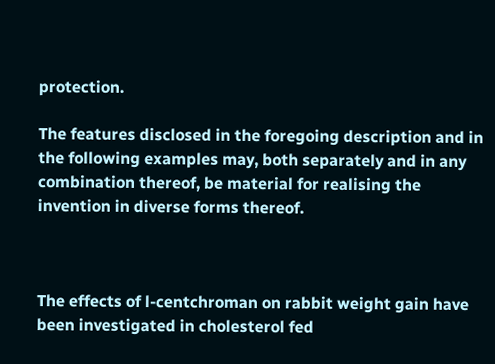protection.

The features disclosed in the foregoing description and in the following examples may, both separately and in any combination thereof, be material for realising the invention in diverse forms thereof.



The effects of l-centchroman on rabbit weight gain have been investigated in cholesterol fed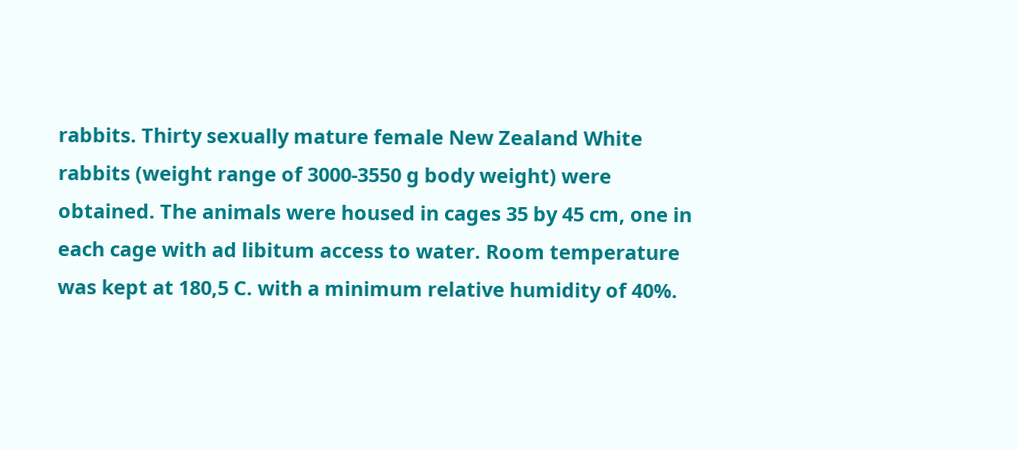rabbits. Thirty sexually mature female New Zealand White rabbits (weight range of 3000-3550 g body weight) were obtained. The animals were housed in cages 35 by 45 cm, one in each cage with ad libitum access to water. Room temperature was kept at 180,5 C. with a minimum relative humidity of 40%.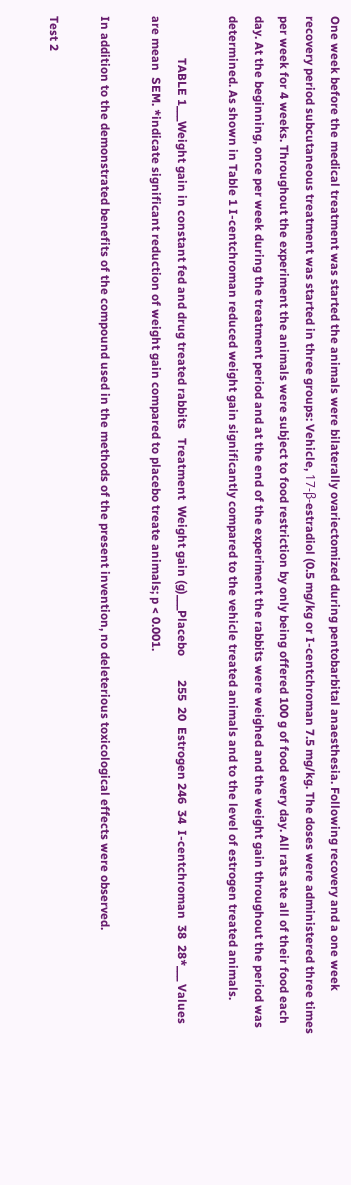One week before the medical treatment was started the animals were bilaterally ovariectomized during pentobarbital anaesthesia. Following recovery and a one week recovery period subcutaneous treatment was started in three groups: Vehicle, 17-β-estradiol (0.5 mg/kg or I-centchroman 7.5 mg/kg. The doses were administered three times per week for 4 weeks. Throughout the experiment the animals were subject to food restriction by only being offered 100 g of food every day. All rats ate all of their food each day. At the beginning, once per week during the treatment period and at the end of the experiment the rabbits were weighed and the weight gain throughout the period was determined. As shown in Table 1 I-centchroman reduced weight gain significantly compared to the vehicle treated animals and to the level of estrogen treated animals.

              TABLE 1___Weight gain in constant fed and drug treated rabbits   Treatment  Weight gain (g)___Placebo        255  20  Estrogen 246  34  I-centchroman  38  28*___ Values are mean  SEM. *indicate significant reduction of weight gain compared to placebo treate animals; p < 0.001.

In addition to the demonstrated benefits of the compound used in the methods of the present invention, no deleterious toxicological effects were observed.

Test 2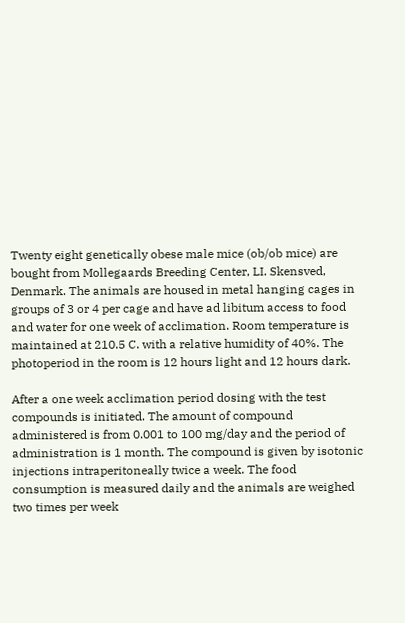Twenty eight genetically obese male mice (ob/ob mice) are bought from Mollegaards Breeding Center, LI. Skensved, Denmark. The animals are housed in metal hanging cages in groups of 3 or 4 per cage and have ad libitum access to food and water for one week of acclimation. Room temperature is maintained at 210.5 C. with a relative humidity of 40%. The photoperiod in the room is 12 hours light and 12 hours dark.

After a one week acclimation period dosing with the test compounds is initiated. The amount of compound administered is from 0.001 to 100 mg/day and the period of administration is 1 month. The compound is given by isotonic injections intraperitoneally twice a week. The food consumption is measured daily and the animals are weighed two times per week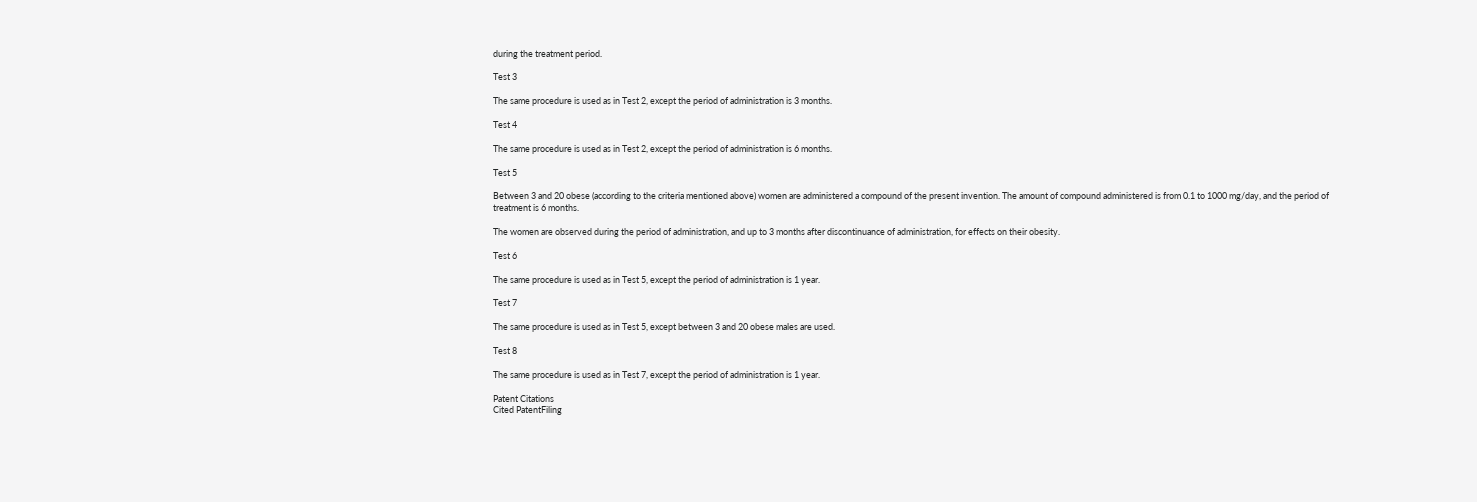during the treatment period.

Test 3

The same procedure is used as in Test 2, except the period of administration is 3 months.

Test 4

The same procedure is used as in Test 2, except the period of administration is 6 months.

Test 5

Between 3 and 20 obese (according to the criteria mentioned above) women are administered a compound of the present invention. The amount of compound administered is from 0.1 to 1000 mg/day, and the period of treatment is 6 months.

The women are observed during the period of administration, and up to 3 months after discontinuance of administration, for effects on their obesity.

Test 6

The same procedure is used as in Test 5, except the period of administration is 1 year.

Test 7

The same procedure is used as in Test 5, except between 3 and 20 obese males are used.

Test 8

The same procedure is used as in Test 7, except the period of administration is 1 year.

Patent Citations
Cited PatentFiling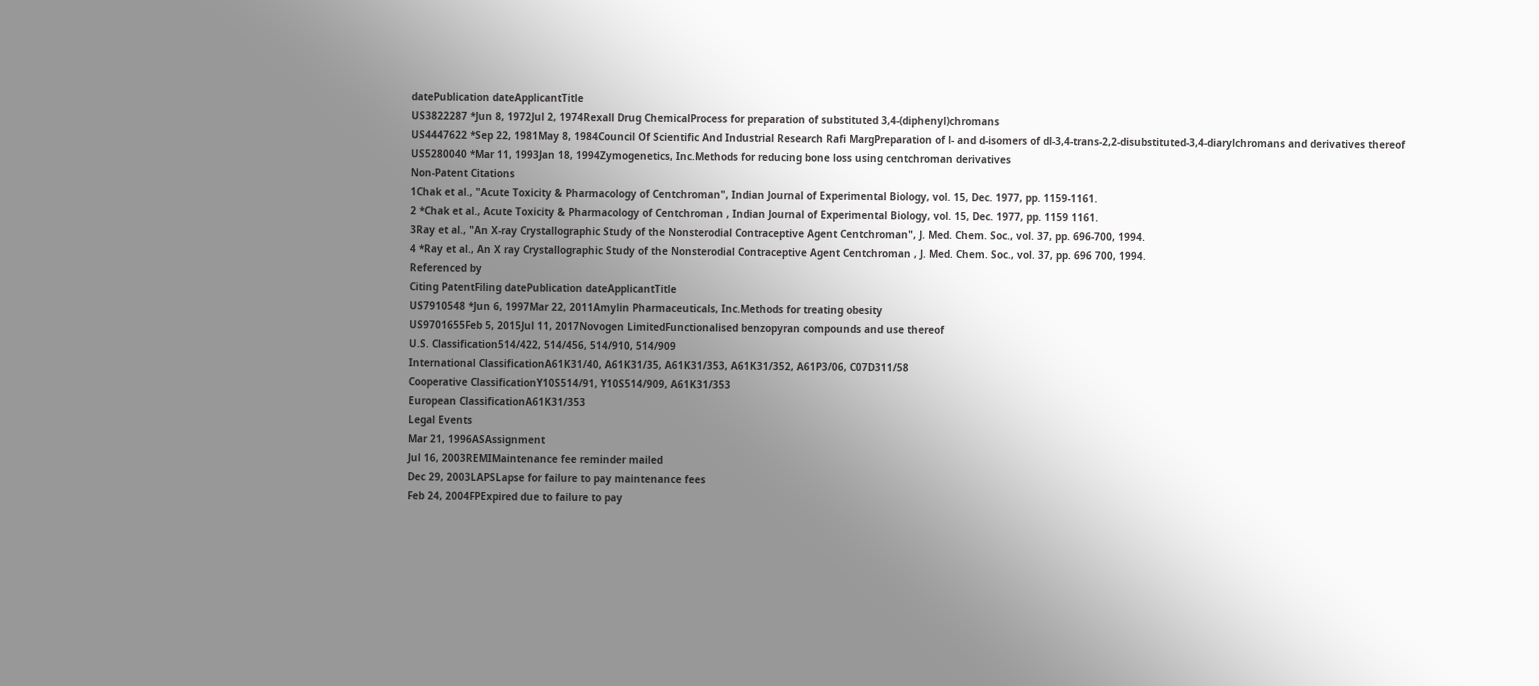datePublication dateApplicantTitle
US3822287 *Jun 8, 1972Jul 2, 1974Rexall Drug ChemicalProcess for preparation of substituted 3,4-(diphenyl)chromans
US4447622 *Sep 22, 1981May 8, 1984Council Of Scientific And Industrial Research Rafi MargPreparation of l- and d-isomers of dl-3,4-trans-2,2-disubstituted-3,4-diarylchromans and derivatives thereof
US5280040 *Mar 11, 1993Jan 18, 1994Zymogenetics, Inc.Methods for reducing bone loss using centchroman derivatives
Non-Patent Citations
1Chak et al., "Acute Toxicity & Pharmacology of Centchroman", Indian Journal of Experimental Biology, vol. 15, Dec. 1977, pp. 1159-1161.
2 *Chak et al., Acute Toxicity & Pharmacology of Centchroman , Indian Journal of Experimental Biology, vol. 15, Dec. 1977, pp. 1159 1161.
3Ray et al., "An X-ray Crystallographic Study of the Nonsterodial Contraceptive Agent Centchroman", J. Med. Chem. Soc., vol. 37, pp. 696-700, 1994.
4 *Ray et al., An X ray Crystallographic Study of the Nonsterodial Contraceptive Agent Centchroman , J. Med. Chem. Soc., vol. 37, pp. 696 700, 1994.
Referenced by
Citing PatentFiling datePublication dateApplicantTitle
US7910548 *Jun 6, 1997Mar 22, 2011Amylin Pharmaceuticals, Inc.Methods for treating obesity
US9701655Feb 5, 2015Jul 11, 2017Novogen LimitedFunctionalised benzopyran compounds and use thereof
U.S. Classification514/422, 514/456, 514/910, 514/909
International ClassificationA61K31/40, A61K31/35, A61K31/353, A61K31/352, A61P3/06, C07D311/58
Cooperative ClassificationY10S514/91, Y10S514/909, A61K31/353
European ClassificationA61K31/353
Legal Events
Mar 21, 1996ASAssignment
Jul 16, 2003REMIMaintenance fee reminder mailed
Dec 29, 2003LAPSLapse for failure to pay maintenance fees
Feb 24, 2004FPExpired due to failure to pay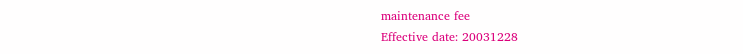maintenance fee
Effective date: 20031228